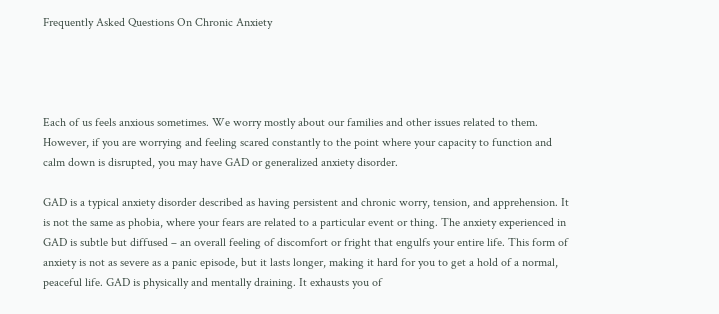Frequently Asked Questions On Chronic Anxiety




Each of us feels anxious sometimes. We worry mostly about our families and other issues related to them. However, if you are worrying and feeling scared constantly to the point where your capacity to function and calm down is disrupted, you may have GAD or generalized anxiety disorder.

GAD is a typical anxiety disorder described as having persistent and chronic worry, tension, and apprehension. It is not the same as phobia, where your fears are related to a particular event or thing. The anxiety experienced in GAD is subtle but diffused – an overall feeling of discomfort or fright that engulfs your entire life. This form of anxiety is not as severe as a panic episode, but it lasts longer, making it hard for you to get a hold of a normal, peaceful life. GAD is physically and mentally draining. It exhausts you of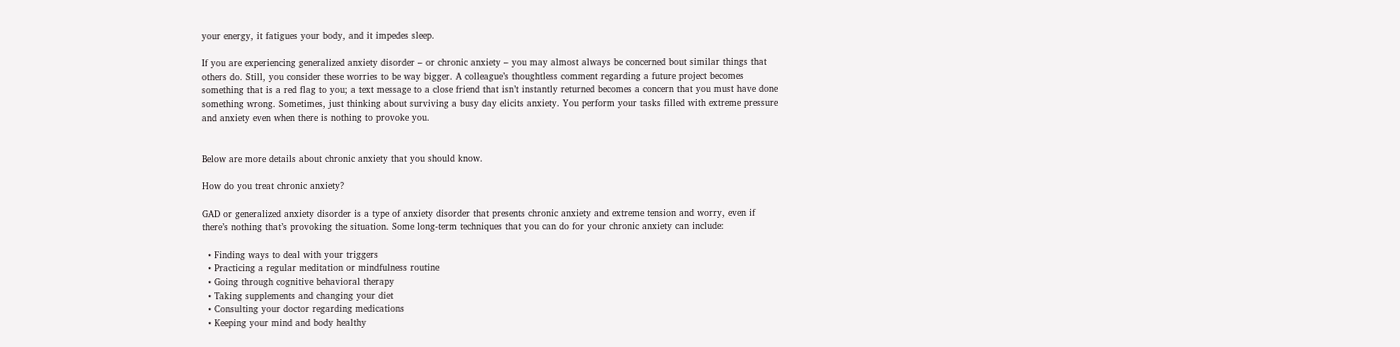your energy, it fatigues your body, and it impedes sleep.

If you are experiencing generalized anxiety disorder – or chronic anxiety – you may almost always be concerned bout similar things that others do. Still, you consider these worries to be way bigger. A colleague’s thoughtless comment regarding a future project becomes something that is a red flag to you; a text message to a close friend that isn’t instantly returned becomes a concern that you must have done something wrong. Sometimes, just thinking about surviving a busy day elicits anxiety. You perform your tasks filled with extreme pressure and anxiety even when there is nothing to provoke you.


Below are more details about chronic anxiety that you should know.

How do you treat chronic anxiety?

GAD or generalized anxiety disorder is a type of anxiety disorder that presents chronic anxiety and extreme tension and worry, even if there’s nothing that’s provoking the situation. Some long-term techniques that you can do for your chronic anxiety can include:

  • Finding ways to deal with your triggers
  • Practicing a regular meditation or mindfulness routine
  • Going through cognitive behavioral therapy
  • Taking supplements and changing your diet
  • Consulting your doctor regarding medications
  • Keeping your mind and body healthy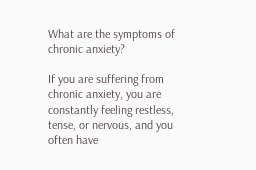What are the symptoms of chronic anxiety?

If you are suffering from chronic anxiety, you are constantly feeling restless, tense, or nervous, and you often have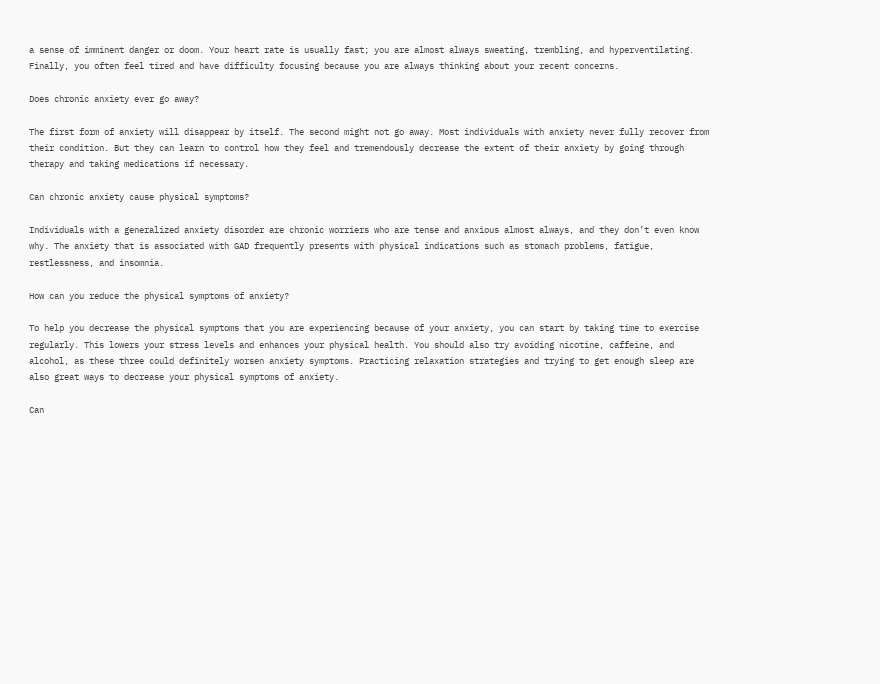a sense of imminent danger or doom. Your heart rate is usually fast; you are almost always sweating, trembling, and hyperventilating. Finally, you often feel tired and have difficulty focusing because you are always thinking about your recent concerns.

Does chronic anxiety ever go away?

The first form of anxiety will disappear by itself. The second might not go away. Most individuals with anxiety never fully recover from their condition. But they can learn to control how they feel and tremendously decrease the extent of their anxiety by going through therapy and taking medications if necessary.

Can chronic anxiety cause physical symptoms?

Individuals with a generalized anxiety disorder are chronic worriers who are tense and anxious almost always, and they don’t even know why. The anxiety that is associated with GAD frequently presents with physical indications such as stomach problems, fatigue, restlessness, and insomnia.

How can you reduce the physical symptoms of anxiety?

To help you decrease the physical symptoms that you are experiencing because of your anxiety, you can start by taking time to exercise regularly. This lowers your stress levels and enhances your physical health. You should also try avoiding nicotine, caffeine, and alcohol, as these three could definitely worsen anxiety symptoms. Practicing relaxation strategies and trying to get enough sleep are also great ways to decrease your physical symptoms of anxiety.

Can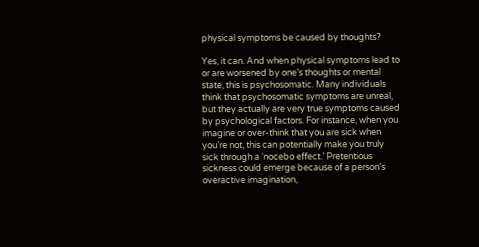physical symptoms be caused by thoughts?

Yes, it can. And when physical symptoms lead to or are worsened by one’s thoughts or mental state, this is psychosomatic. Many individuals think that psychosomatic symptoms are unreal, but they actually are very true symptoms caused by psychological factors. For instance, when you imagine or over-think that you are sick when you’re not, this can potentially make you truly sick through a ‘nocebo effect.’ Pretentious sickness could emerge because of a person’s overactive imagination,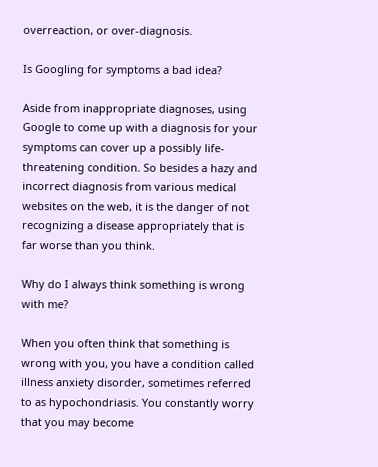overreaction, or over-diagnosis.

Is Googling for symptoms a bad idea?

Aside from inappropriate diagnoses, using Google to come up with a diagnosis for your symptoms can cover up a possibly life-threatening condition. So besides a hazy and incorrect diagnosis from various medical websites on the web, it is the danger of not recognizing a disease appropriately that is far worse than you think.

Why do I always think something is wrong with me?

When you often think that something is wrong with you, you have a condition called illness anxiety disorder, sometimes referred to as hypochondriasis. You constantly worry that you may become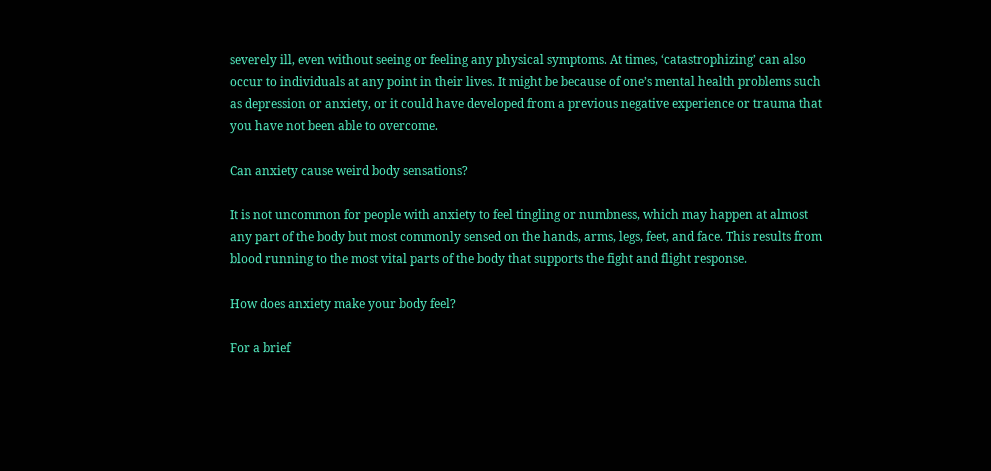severely ill, even without seeing or feeling any physical symptoms. At times, ‘catastrophizing’ can also occur to individuals at any point in their lives. It might be because of one’s mental health problems such as depression or anxiety, or it could have developed from a previous negative experience or trauma that you have not been able to overcome.

Can anxiety cause weird body sensations?

It is not uncommon for people with anxiety to feel tingling or numbness, which may happen at almost any part of the body but most commonly sensed on the hands, arms, legs, feet, and face. This results from blood running to the most vital parts of the body that supports the fight and flight response.

How does anxiety make your body feel?

For a brief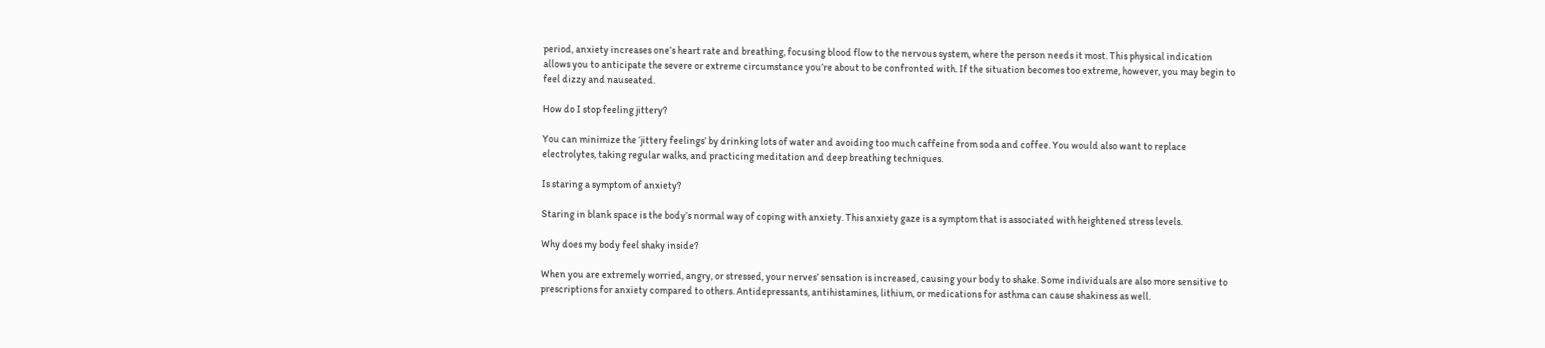period, anxiety increases one’s heart rate and breathing, focusing blood flow to the nervous system, where the person needs it most. This physical indication allows you to anticipate the severe or extreme circumstance you’re about to be confronted with. If the situation becomes too extreme, however, you may begin to feel dizzy and nauseated.

How do I stop feeling jittery?

You can minimize the ‘jittery feelings’ by drinking lots of water and avoiding too much caffeine from soda and coffee. You would also want to replace electrolytes, taking regular walks, and practicing meditation and deep breathing techniques.

Is staring a symptom of anxiety?

Staring in blank space is the body’s normal way of coping with anxiety. This anxiety gaze is a symptom that is associated with heightened stress levels.

Why does my body feel shaky inside?

When you are extremely worried, angry, or stressed, your nerves’ sensation is increased, causing your body to shake. Some individuals are also more sensitive to prescriptions for anxiety compared to others. Antidepressants, antihistamines, lithium, or medications for asthma can cause shakiness as well.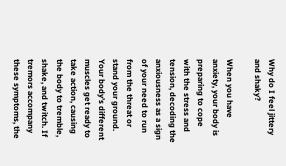Why do I feel jittery and shaky?

When you have anxiety, your body is preparing to cope with the stress and tension, decoding the anxiousness as a sign of your need to run from the threat or stand your ground. Your body’s different muscles get ready to take action, causing the body to tremble, shake, and twitch. If tremors accompany these symptoms, the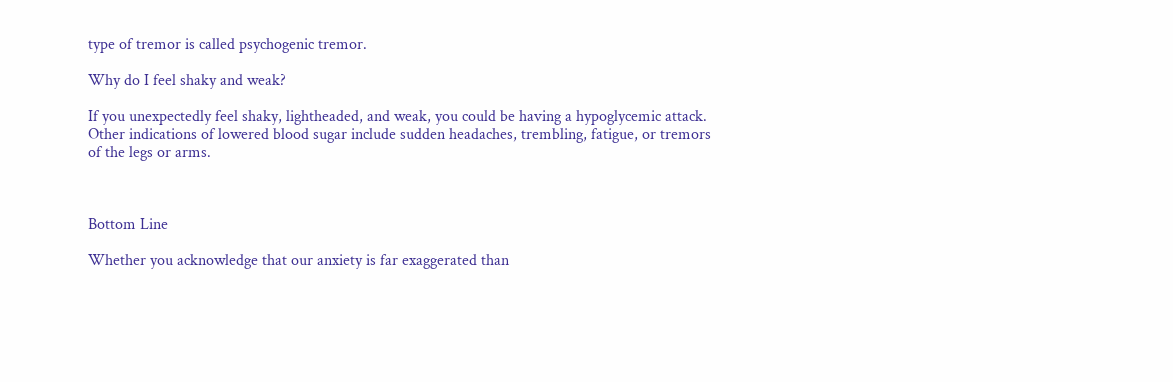type of tremor is called psychogenic tremor.

Why do I feel shaky and weak?

If you unexpectedly feel shaky, lightheaded, and weak, you could be having a hypoglycemic attack. Other indications of lowered blood sugar include sudden headaches, trembling, fatigue, or tremors of the legs or arms.



Bottom Line

Whether you acknowledge that our anxiety is far exaggerated than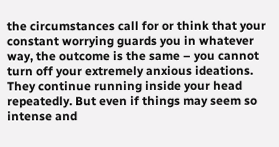the circumstances call for or think that your constant worrying guards you in whatever way, the outcome is the same – you cannot turn off your extremely anxious ideations. They continue running inside your head repeatedly. But even if things may seem so intense and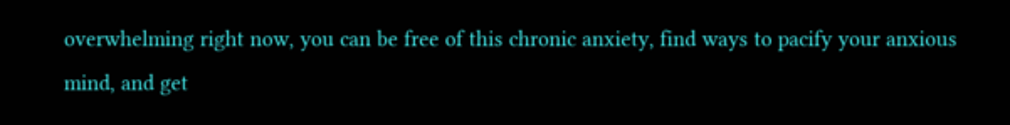overwhelming right now, you can be free of this chronic anxiety, find ways to pacify your anxious mind, and get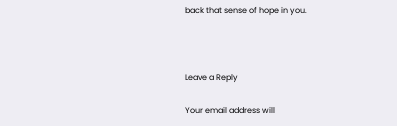back that sense of hope in you.



Leave a Reply

Your email address will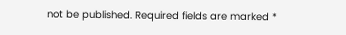not be published. Required fields are marked *